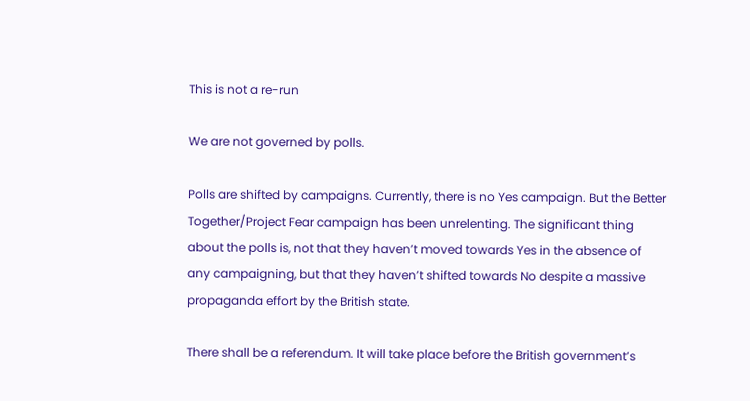This is not a re-run

We are not governed by polls.

Polls are shifted by campaigns. Currently, there is no Yes campaign. But the Better Together/Project Fear campaign has been unrelenting. The significant thing about the polls is, not that they haven’t moved towards Yes in the absence of any campaigning, but that they haven’t shifted towards No despite a massive propaganda effort by the British state.

There shall be a referendum. It will take place before the British government’s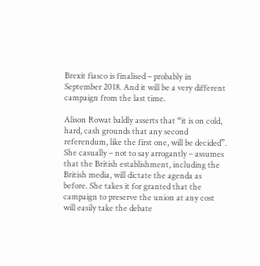Brexit fiasco is finalised – probably in September 2018. And it will be a very different campaign from the last time.

Alison Rowat baldly asserts that “it is on cold, hard, cash grounds that any second referendum, like the first one, will be decided”. She casually – not to say arrogantly – assumes that the British establishment, including the British media, will dictate the agenda as before. She takes it for granted that the campaign to preserve the union at any cost will easily take the debate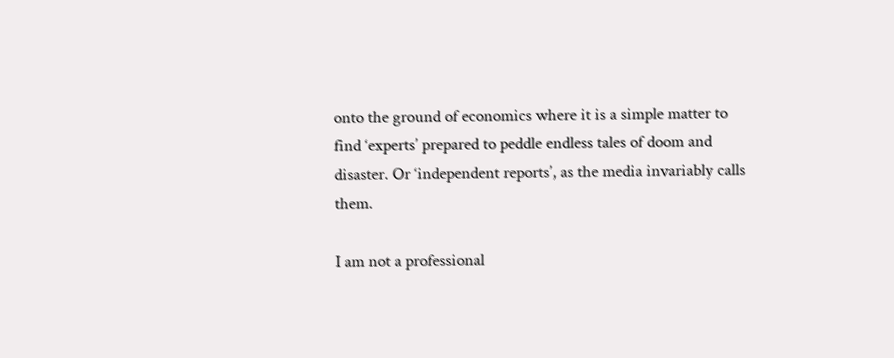onto the ground of economics where it is a simple matter to find ‘experts’ prepared to peddle endless tales of doom and disaster. Or ‘independent reports’, as the media invariably calls them.

I am not a professional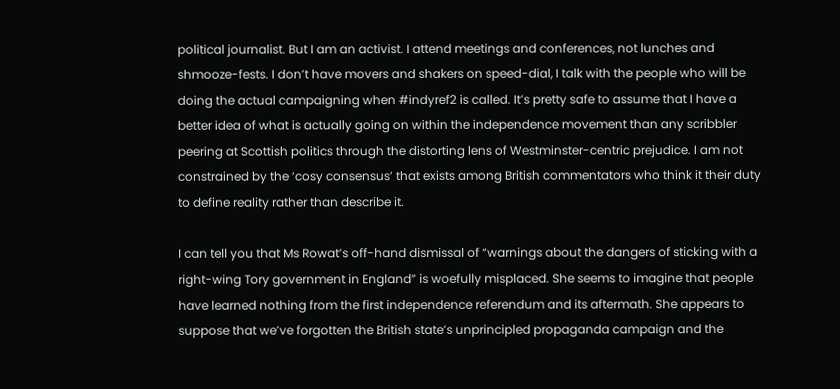political journalist. But I am an activist. I attend meetings and conferences, not lunches and shmooze-fests. I don’t have movers and shakers on speed-dial, I talk with the people who will be doing the actual campaigning when #indyref2 is called. It’s pretty safe to assume that I have a better idea of what is actually going on within the independence movement than any scribbler peering at Scottish politics through the distorting lens of Westminster-centric prejudice. I am not constrained by the ‘cosy consensus’ that exists among British commentators who think it their duty to define reality rather than describe it.

I can tell you that Ms Rowat’s off-hand dismissal of “warnings about the dangers of sticking with a right-wing Tory government in England” is woefully misplaced. She seems to imagine that people have learned nothing from the first independence referendum and its aftermath. She appears to suppose that we’ve forgotten the British state’s unprincipled propaganda campaign and the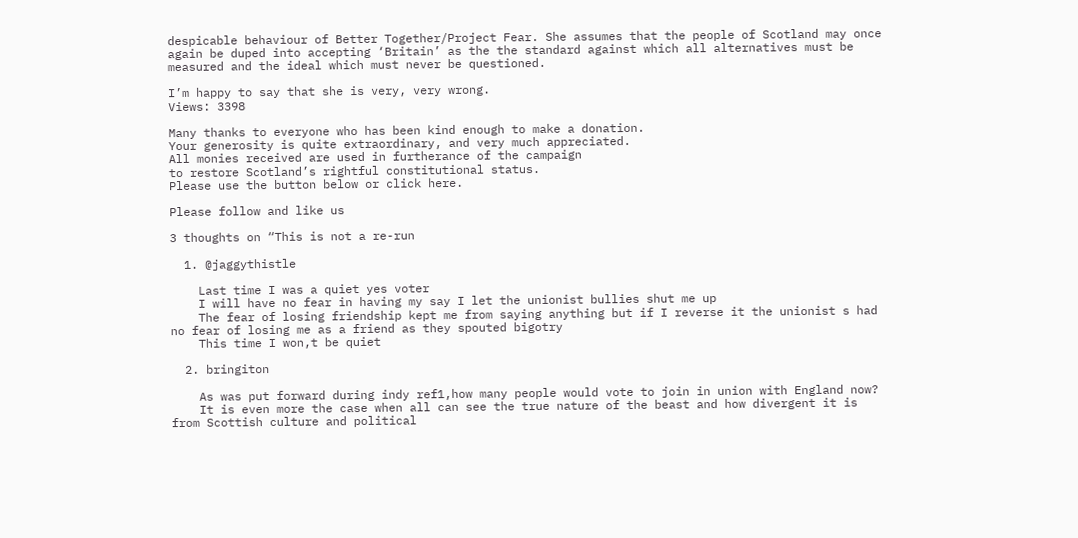despicable behaviour of Better Together/Project Fear. She assumes that the people of Scotland may once again be duped into accepting ‘Britain’ as the the standard against which all alternatives must be measured and the ideal which must never be questioned.

I’m happy to say that she is very, very wrong.
Views: 3398

Many thanks to everyone who has been kind enough to make a donation.
Your generosity is quite extraordinary, and very much appreciated.
All monies received are used in furtherance of the campaign
to restore Scotland’s rightful constitutional status.
Please use the button below or click here.

Please follow and like us

3 thoughts on “This is not a re-run

  1. @jaggythistle

    Last time I was a quiet yes voter
    I will have no fear in having my say I let the unionist bullies shut me up
    The fear of losing friendship kept me from saying anything but if I reverse it the unionist s had no fear of losing me as a friend as they spouted bigotry
    This time I won,t be quiet

  2. bringiton

    As was put forward during indy ref1,how many people would vote to join in union with England now?
    It is even more the case when all can see the true nature of the beast and how divergent it is from Scottish culture and political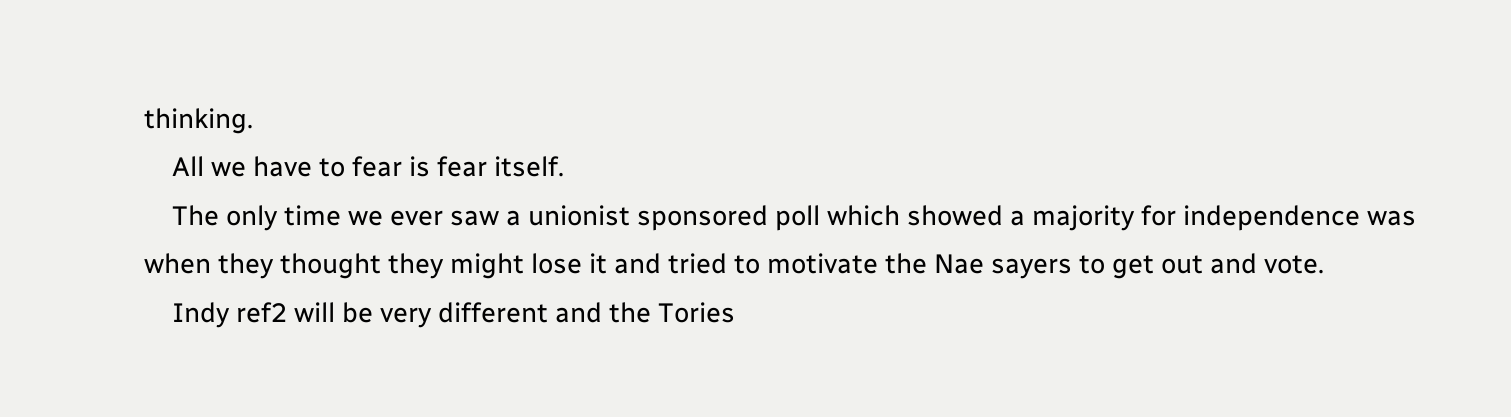thinking.
    All we have to fear is fear itself.
    The only time we ever saw a unionist sponsored poll which showed a majority for independence was when they thought they might lose it and tried to motivate the Nae sayers to get out and vote.
    Indy ref2 will be very different and the Tories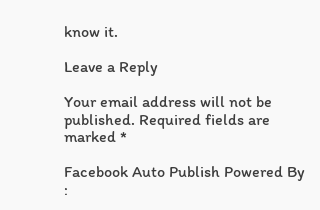know it.

Leave a Reply

Your email address will not be published. Required fields are marked *

Facebook Auto Publish Powered By :